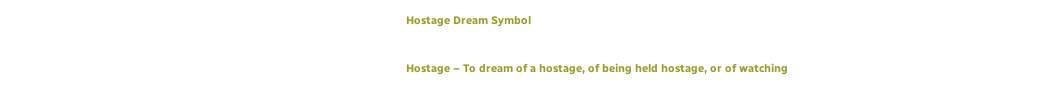Hostage Dream Symbol


Hostage – To dream of a hostage, of being held hostage, or of watching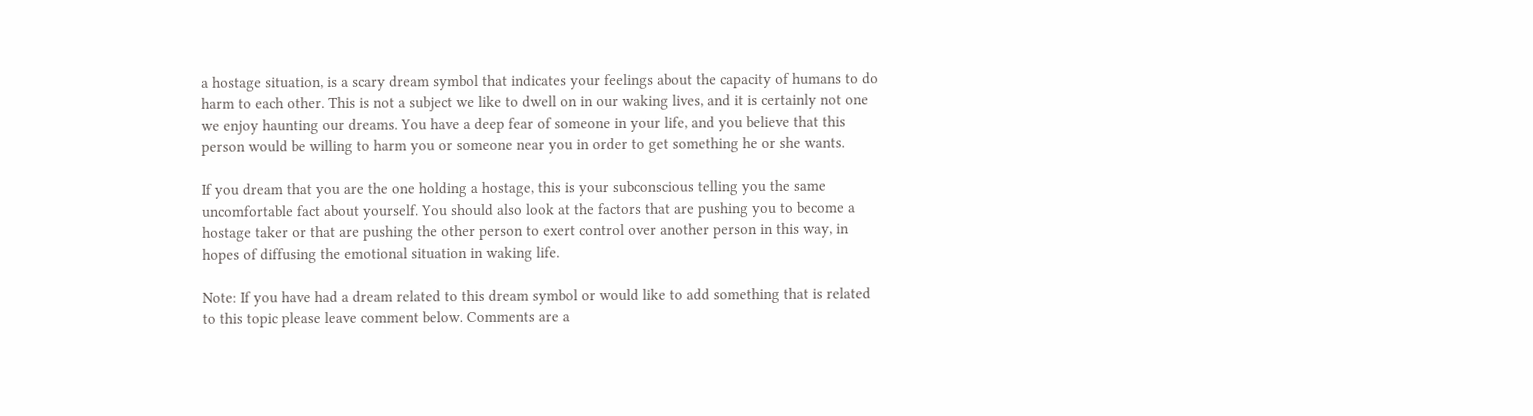a hostage situation, is a scary dream symbol that indicates your feelings about the capacity of humans to do harm to each other. This is not a subject we like to dwell on in our waking lives, and it is certainly not one we enjoy haunting our dreams. You have a deep fear of someone in your life, and you believe that this person would be willing to harm you or someone near you in order to get something he or she wants.

If you dream that you are the one holding a hostage, this is your subconscious telling you the same uncomfortable fact about yourself. You should also look at the factors that are pushing you to become a hostage taker or that are pushing the other person to exert control over another person in this way, in hopes of diffusing the emotional situation in waking life.

Note: If you have had a dream related to this dream symbol or would like to add something that is related to this topic please leave comment below. Comments are a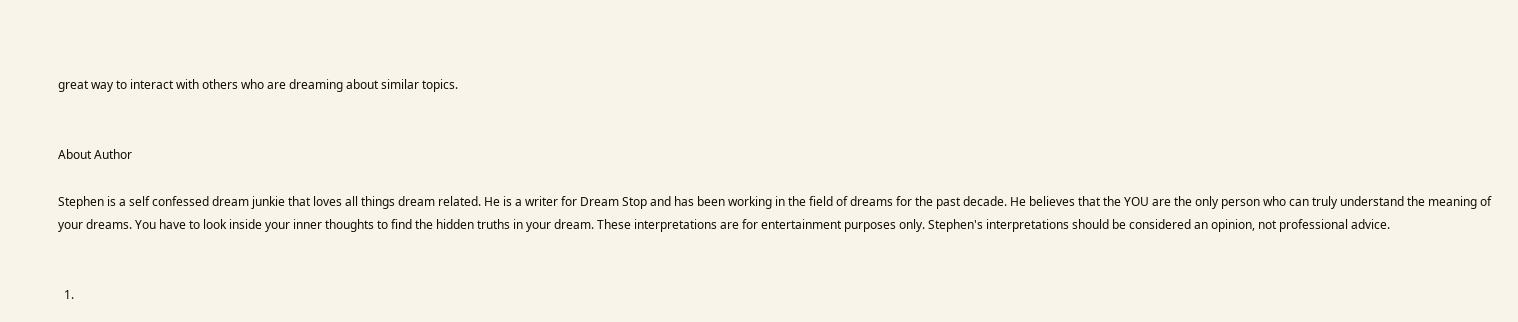great way to interact with others who are dreaming about similar topics.


About Author

Stephen is a self confessed dream junkie that loves all things dream related. He is a writer for Dream Stop and has been working in the field of dreams for the past decade. He believes that the YOU are the only person who can truly understand the meaning of your dreams. You have to look inside your inner thoughts to find the hidden truths in your dream. These interpretations are for entertainment purposes only. Stephen's interpretations should be considered an opinion, not professional advice.


  1.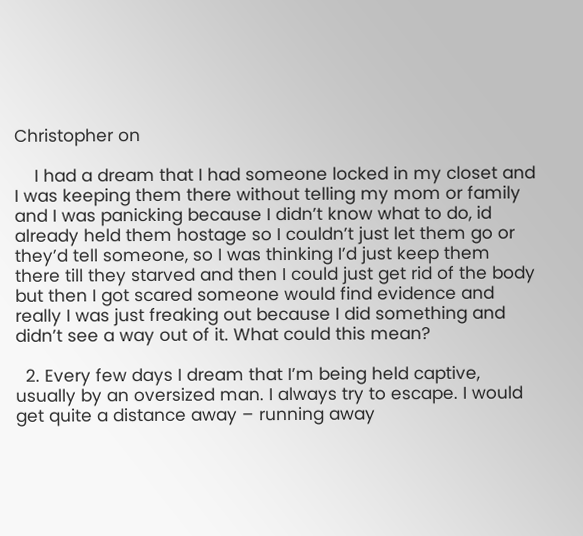Christopher on

    I had a dream that I had someone locked in my closet and I was keeping them there without telling my mom or family and I was panicking because I didn’t know what to do, id already held them hostage so I couldn’t just let them go or they’d tell someone, so I was thinking I’d just keep them there till they starved and then I could just get rid of the body but then I got scared someone would find evidence and really I was just freaking out because I did something and didn’t see a way out of it. What could this mean?

  2. Every few days I dream that I’m being held captive, usually by an oversized man. I always try to escape. I would get quite a distance away – running away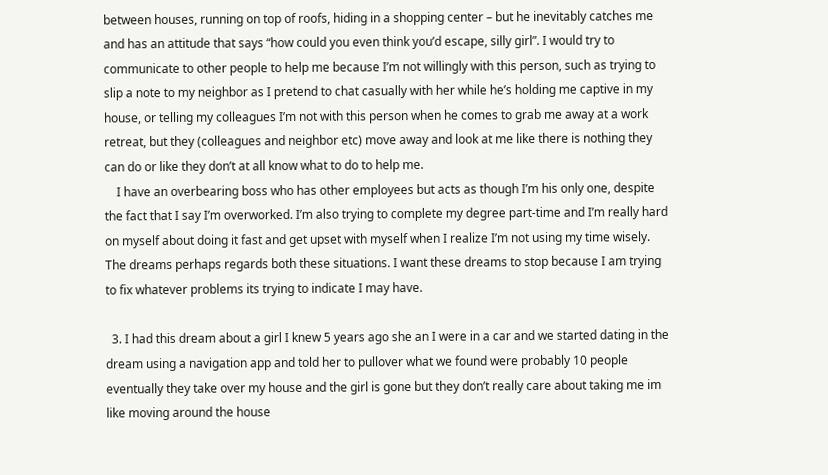between houses, running on top of roofs, hiding in a shopping center – but he inevitably catches me and has an attitude that says “how could you even think you’d escape, silly girl”. I would try to communicate to other people to help me because I’m not willingly with this person, such as trying to slip a note to my neighbor as I pretend to chat casually with her while he’s holding me captive in my house, or telling my colleagues I’m not with this person when he comes to grab me away at a work retreat, but they (colleagues and neighbor etc) move away and look at me like there is nothing they can do or like they don’t at all know what to do to help me.
    I have an overbearing boss who has other employees but acts as though I’m his only one, despite the fact that I say I’m overworked. I’m also trying to complete my degree part-time and I’m really hard on myself about doing it fast and get upset with myself when I realize I’m not using my time wisely. The dreams perhaps regards both these situations. I want these dreams to stop because I am trying to fix whatever problems its trying to indicate I may have.

  3. I had this dream about a girl I knew 5 years ago she an I were in a car and we started dating in the dream using a navigation app and told her to pullover what we found were probably 10 people eventually they take over my house and the girl is gone but they don’t really care about taking me im like moving around the house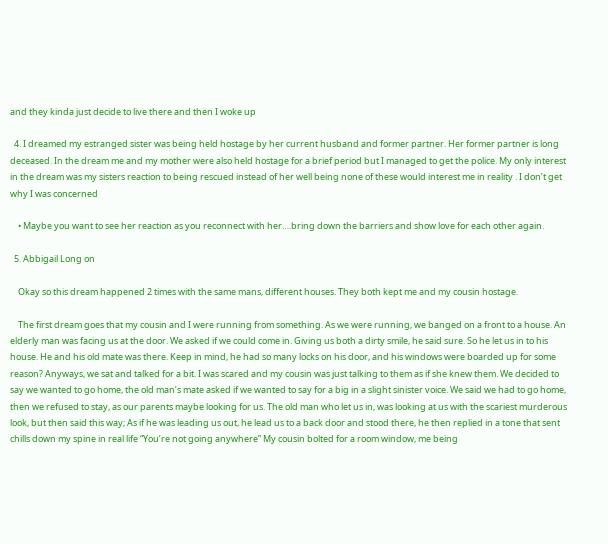and they kinda just decide to live there and then I woke up

  4. I dreamed my estranged sister was being held hostage by her current husband and former partner. Her former partner is long deceased. In the dream me and my mother were also held hostage for a brief period but I managed to get the police. My only interest in the dream was my sisters reaction to being rescued instead of her well being none of these would interest me in reality . I don’t get why I was concerned

    • Maybe you want to see her reaction as you reconnect with her….bring down the barriers and show love for each other again.

  5. Abbigail Long on

    Okay so this dream happened 2 times with the same mans, different houses. They both kept me and my cousin hostage.

    The first dream goes that my cousin and I were running from something. As we were running, we banged on a front to a house. An elderly man was facing us at the door. We asked if we could come in. Giving us both a dirty smile, he said sure. So he let us in to his house. He and his old mate was there. Keep in mind, he had so many locks on his door, and his windows were boarded up for some reason? Anyways, we sat and talked for a bit. I was scared and my cousin was just talking to them as if she knew them. We decided to say we wanted to go home, the old man’s mate asked if we wanted to say for a big in a slight sinister voice. We said we had to go home, then we refused to stay, as our parents maybe looking for us. The old man who let us in, was looking at us with the scariest murderous look, but then said this way; As if he was leading us out, he lead us to a back door and stood there, he then replied in a tone that sent chills down my spine in real life “You’re not going anywhere” My cousin bolted for a room window, me being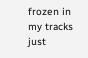frozen in my tracks just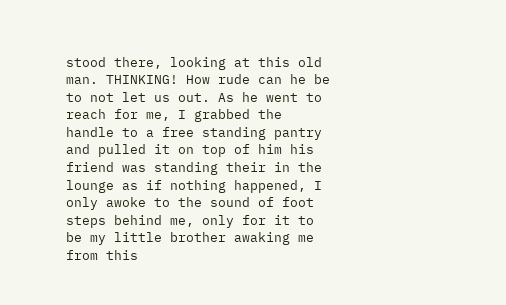stood there, looking at this old man. THINKING! How rude can he be to not let us out. As he went to reach for me, I grabbed the handle to a free standing pantry and pulled it on top of him his friend was standing their in the lounge as if nothing happened, I only awoke to the sound of foot steps behind me, only for it to be my little brother awaking me from this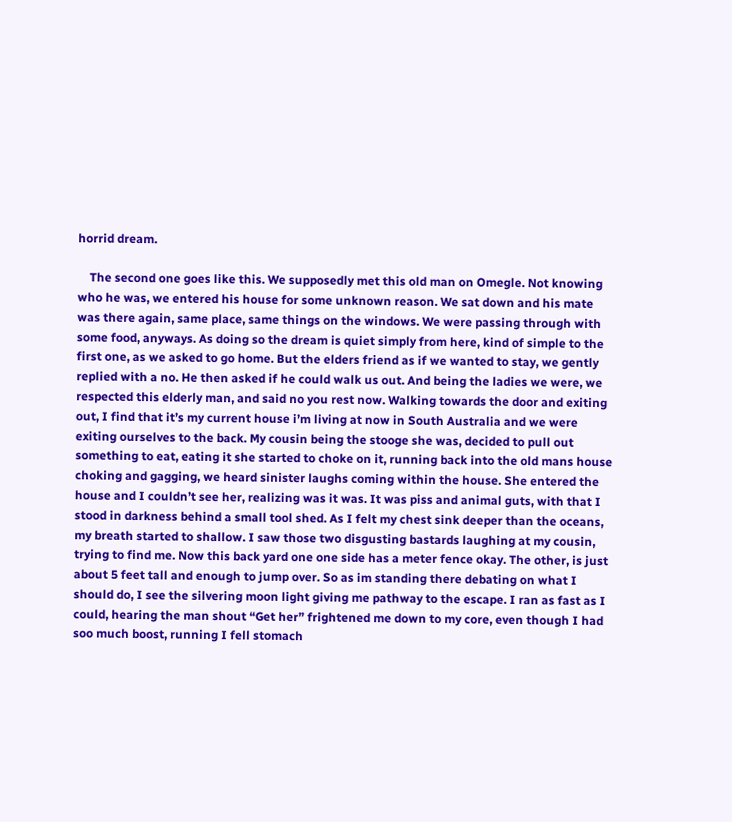horrid dream.

    The second one goes like this. We supposedly met this old man on Omegle. Not knowing who he was, we entered his house for some unknown reason. We sat down and his mate was there again, same place, same things on the windows. We were passing through with some food, anyways. As doing so the dream is quiet simply from here, kind of simple to the first one, as we asked to go home. But the elders friend as if we wanted to stay, we gently replied with a no. He then asked if he could walk us out. And being the ladies we were, we respected this elderly man, and said no you rest now. Walking towards the door and exiting out, I find that it’s my current house i’m living at now in South Australia and we were exiting ourselves to the back. My cousin being the stooge she was, decided to pull out something to eat, eating it she started to choke on it, running back into the old mans house choking and gagging, we heard sinister laughs coming within the house. She entered the house and I couldn’t see her, realizing was it was. It was piss and animal guts, with that I stood in darkness behind a small tool shed. As I felt my chest sink deeper than the oceans, my breath started to shallow. I saw those two disgusting bastards laughing at my cousin, trying to find me. Now this back yard one one side has a meter fence okay. The other, is just about 5 feet tall and enough to jump over. So as im standing there debating on what I should do, I see the silvering moon light giving me pathway to the escape. I ran as fast as I could, hearing the man shout “Get her” frightened me down to my core, even though I had soo much boost, running I fell stomach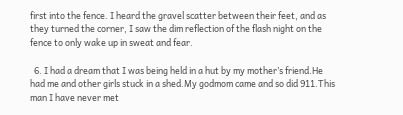first into the fence. I heard the gravel scatter between their feet, and as they turned the corner, I saw the dim reflection of the flash night on the fence to only wake up in sweat and fear.

  6. I had a dream that I was being held in a hut by my mother’s friend.He had me and other girls stuck in a shed.My godmom came and so did 911.This man I have never met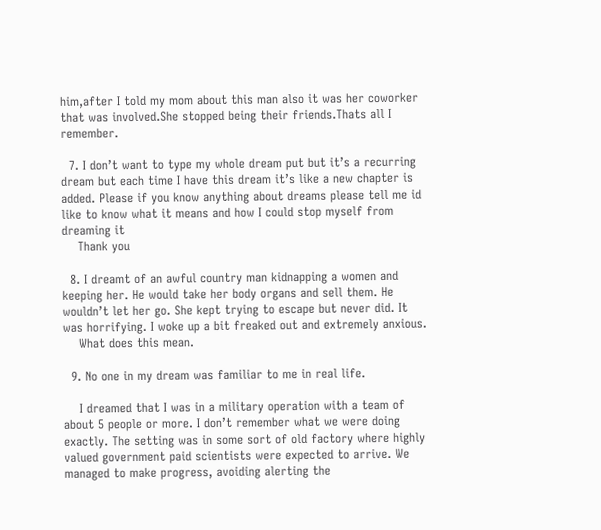him,after I told my mom about this man also it was her coworker that was involved.She stopped being their friends.Thats all I remember.

  7. I don’t want to type my whole dream put but it’s a recurring dream but each time I have this dream it’s like a new chapter is added. Please if you know anything about dreams please tell me id like to know what it means and how I could stop myself from dreaming it
    Thank you

  8. I dreamt of an awful country man kidnapping a women and keeping her. He would take her body organs and sell them. He wouldn’t let her go. She kept trying to escape but never did. It was horrifying. I woke up a bit freaked out and extremely anxious.
    What does this mean.

  9. No one in my dream was familiar to me in real life.

    I dreamed that I was in a military operation with a team of about 5 people or more. I don’t remember what we were doing exactly. The setting was in some sort of old factory where highly valued government paid scientists were expected to arrive. We managed to make progress, avoiding alerting the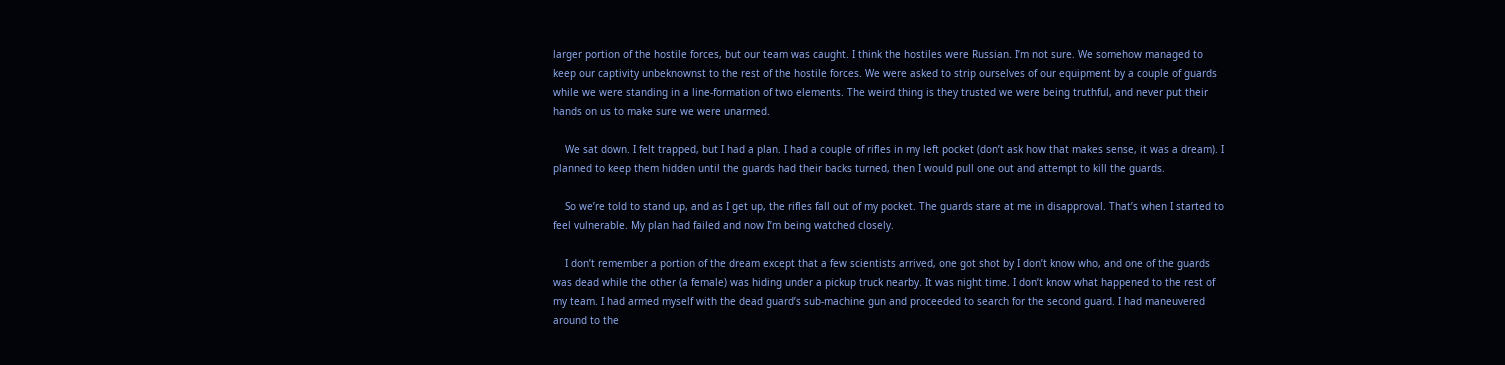larger portion of the hostile forces, but our team was caught. I think the hostiles were Russian. I’m not sure. We somehow managed to keep our captivity unbeknownst to the rest of the hostile forces. We were asked to strip ourselves of our equipment by a couple of guards while we were standing in a line-formation of two elements. The weird thing is they trusted we were being truthful, and never put their hands on us to make sure we were unarmed.

    We sat down. I felt trapped, but I had a plan. I had a couple of rifles in my left pocket (don’t ask how that makes sense, it was a dream). I planned to keep them hidden until the guards had their backs turned, then I would pull one out and attempt to kill the guards.

    So we’re told to stand up, and as I get up, the rifles fall out of my pocket. The guards stare at me in disapproval. That’s when I started to feel vulnerable. My plan had failed and now I’m being watched closely.

    I don’t remember a portion of the dream except that a few scientists arrived, one got shot by I don’t know who, and one of the guards was dead while the other (a female) was hiding under a pickup truck nearby. It was night time. I don’t know what happened to the rest of my team. I had armed myself with the dead guard’s sub-machine gun and proceeded to search for the second guard. I had maneuvered around to the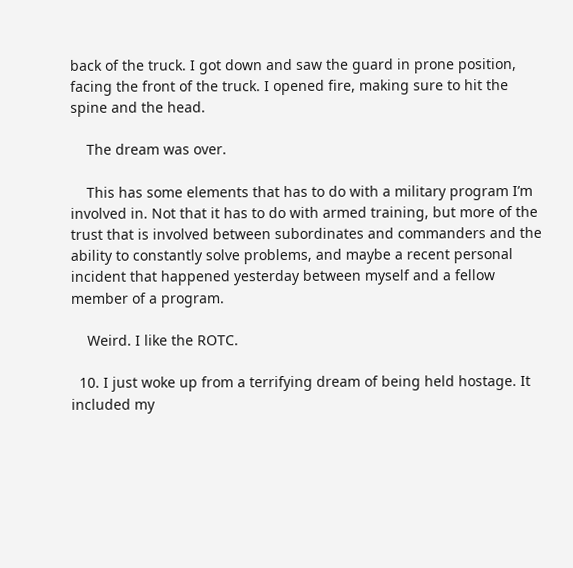back of the truck. I got down and saw the guard in prone position, facing the front of the truck. I opened fire, making sure to hit the spine and the head.

    The dream was over.

    This has some elements that has to do with a military program I’m involved in. Not that it has to do with armed training, but more of the trust that is involved between subordinates and commanders and the ability to constantly solve problems, and maybe a recent personal incident that happened yesterday between myself and a fellow member of a program.

    Weird. I like the ROTC.

  10. I just woke up from a terrifying dream of being held hostage. It included my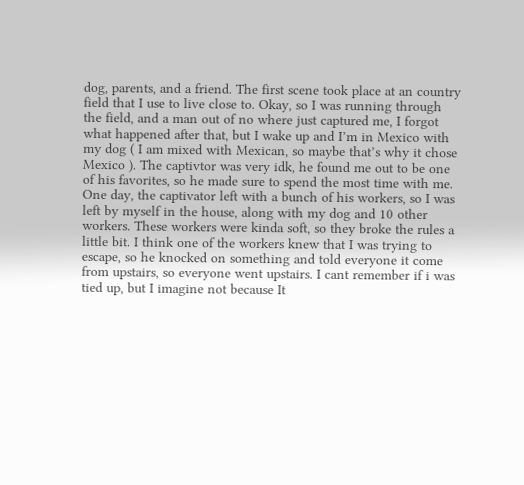dog, parents, and a friend. The first scene took place at an country field that I use to live close to. Okay, so I was running through the field, and a man out of no where just captured me, I forgot what happened after that, but I wake up and I’m in Mexico with my dog ( I am mixed with Mexican, so maybe that’s why it chose Mexico ). The captivtor was very idk, he found me out to be one of his favorites, so he made sure to spend the most time with me. One day, the captivator left with a bunch of his workers, so I was left by myself in the house, along with my dog and 10 other workers. These workers were kinda soft, so they broke the rules a little bit. I think one of the workers knew that I was trying to escape, so he knocked on something and told everyone it come from upstairs, so everyone went upstairs. I cant remember if i was tied up, but I imagine not because It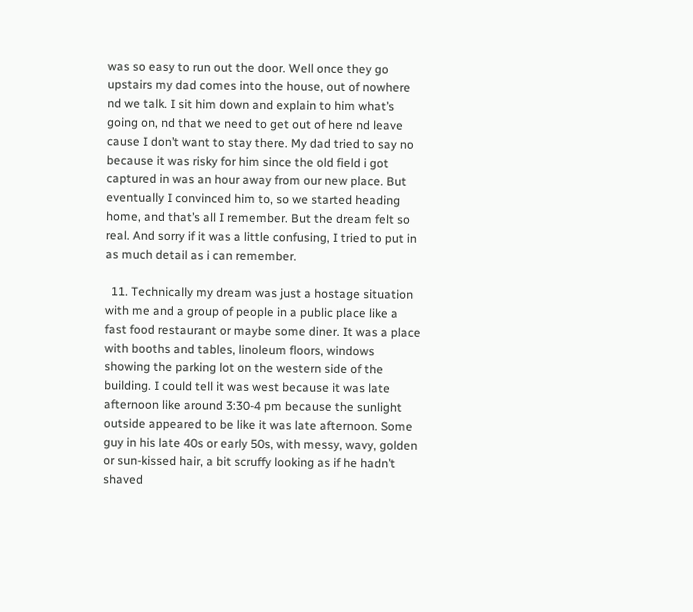was so easy to run out the door. Well once they go upstairs my dad comes into the house, out of nowhere nd we talk. I sit him down and explain to him what’s going on, nd that we need to get out of here nd leave cause I don’t want to stay there. My dad tried to say no because it was risky for him since the old field i got captured in was an hour away from our new place. But eventually I convinced him to, so we started heading home, and that’s all I remember. But the dream felt so real. And sorry if it was a little confusing, I tried to put in as much detail as i can remember.

  11. Technically my dream was just a hostage situation with me and a group of people in a public place like a fast food restaurant or maybe some diner. It was a place with booths and tables, linoleum floors, windows showing the parking lot on the western side of the building. I could tell it was west because it was late afternoon like around 3:30-4 pm because the sunlight outside appeared to be like it was late afternoon. Some guy in his late 40s or early 50s, with messy, wavy, golden or sun-kissed hair, a bit scruffy looking as if he hadn’t shaved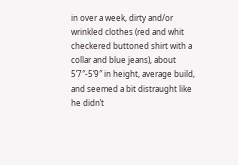in over a week, dirty and/or wrinkled clothes (red and whit checkered buttoned shirt with a collar and blue jeans), about 5’7″-5’9″ in height, average build, and seemed a bit distraught like he didn’t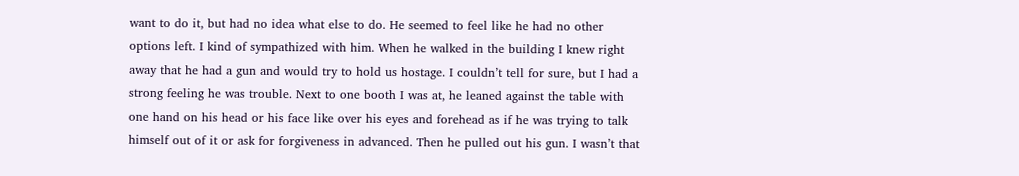want to do it, but had no idea what else to do. He seemed to feel like he had no other options left. I kind of sympathized with him. When he walked in the building I knew right away that he had a gun and would try to hold us hostage. I couldn’t tell for sure, but I had a strong feeling he was trouble. Next to one booth I was at, he leaned against the table with one hand on his head or his face like over his eyes and forehead as if he was trying to talk himself out of it or ask for forgiveness in advanced. Then he pulled out his gun. I wasn’t that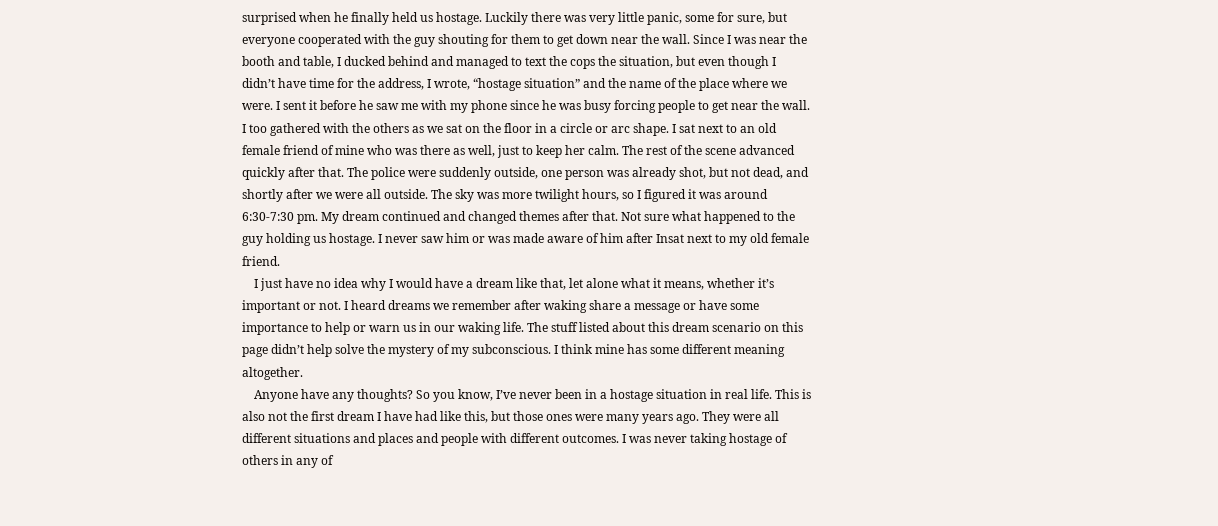surprised when he finally held us hostage. Luckily there was very little panic, some for sure, but everyone cooperated with the guy shouting for them to get down near the wall. Since I was near the booth and table, I ducked behind and managed to text the cops the situation, but even though I didn’t have time for the address, I wrote, “hostage situation” and the name of the place where we were. I sent it before he saw me with my phone since he was busy forcing people to get near the wall. I too gathered with the others as we sat on the floor in a circle or arc shape. I sat next to an old female friend of mine who was there as well, just to keep her calm. The rest of the scene advanced quickly after that. The police were suddenly outside, one person was already shot, but not dead, and shortly after we were all outside. The sky was more twilight hours, so I figured it was around 6:30-7:30 pm. My dream continued and changed themes after that. Not sure what happened to the guy holding us hostage. I never saw him or was made aware of him after Insat next to my old female friend.
    I just have no idea why I would have a dream like that, let alone what it means, whether it’s important or not. I heard dreams we remember after waking share a message or have some importance to help or warn us in our waking life. The stuff listed about this dream scenario on this page didn’t help solve the mystery of my subconscious. I think mine has some different meaning altogether.
    Anyone have any thoughts? So you know, I’ve never been in a hostage situation in real life. This is also not the first dream I have had like this, but those ones were many years ago. They were all different situations and places and people with different outcomes. I was never taking hostage of others in any of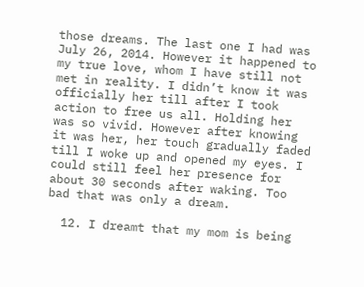those dreams. The last one I had was July 26, 2014. However it happened to my true love, whom I have still not met in reality. I didn’t know it was officially her till after I took action to free us all. Holding her was so vivid. However after knowing it was her, her touch gradually faded till I woke up and opened my eyes. I could still feel her presence for about 30 seconds after waking. Too bad that was only a dream.

  12. I dreamt that my mom is being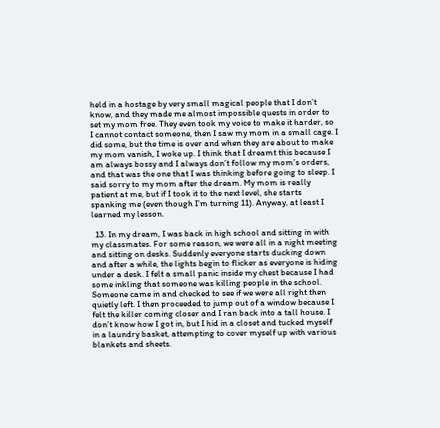held in a hostage by very small magical people that I don’t know, and they made me almost impossible quests in order to set my mom free. They even took my voice to make it harder, so I cannot contact someone, then I saw my mom in a small cage. I did some, but the time is over and when they are about to make my mom vanish, I woke up. I think that I dreamt this because I am always bossy and I always don’t follow my mom’s orders, and that was the one that I was thinking before going to sleep. I said sorry to my mom after the dream. My mom is really patient at me, but if I took it to the next level, she starts spanking me (even though I’m turning 11). Anyway, at least I learned my lesson.

  13. In my dream, I was back in high school and sitting in with my classmates. For some reason, we were all in a night meeting and sitting on desks. Suddenly everyone starts ducking down and after a while, the lights begin to flicker as everyone is hiding under a desk. I felt a small panic inside my chest because I had some inkling that someone was killing people in the school. Someone came in and checked to see if we were all right then quietly left. I then proceeded to jump out of a window because I felt the killer coming closer and I ran back into a tall house. I don’t know how I got in, but I hid in a closet and tucked myself in a laundry basket, attempting to cover myself up with various blankets and sheets.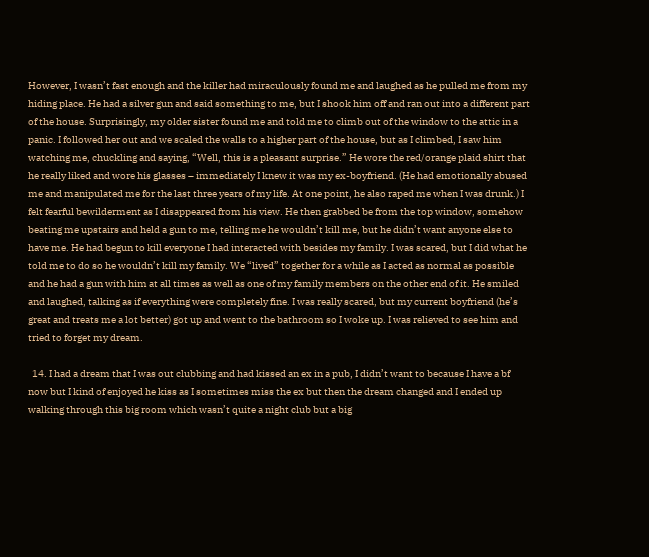However, I wasn’t fast enough and the killer had miraculously found me and laughed as he pulled me from my hiding place. He had a silver gun and said something to me, but I shook him off and ran out into a different part of the house. Surprisingly, my older sister found me and told me to climb out of the window to the attic in a panic. I followed her out and we scaled the walls to a higher part of the house, but as I climbed, I saw him watching me, chuckling and saying, “Well, this is a pleasant surprise.” He wore the red/orange plaid shirt that he really liked and wore his glasses – immediately I knew it was my ex-boyfriend. (He had emotionally abused me and manipulated me for the last three years of my life. At one point, he also raped me when I was drunk.) I felt fearful bewilderment as I disappeared from his view. He then grabbed be from the top window, somehow beating me upstairs and held a gun to me, telling me he wouldn’t kill me, but he didn’t want anyone else to have me. He had begun to kill everyone I had interacted with besides my family. I was scared, but I did what he told me to do so he wouldn’t kill my family. We “lived” together for a while as I acted as normal as possible and he had a gun with him at all times as well as one of my family members on the other end of it. He smiled and laughed, talking as if everything were completely fine. I was really scared, but my current boyfriend (he’s great and treats me a lot better) got up and went to the bathroom so I woke up. I was relieved to see him and tried to forget my dream.

  14. I had a dream that I was out clubbing and had kissed an ex in a pub, I didn’t want to because I have a bf now but I kind of enjoyed he kiss as I sometimes miss the ex but then the dream changed and I ended up walking through this big room which wasn’t quite a night club but a big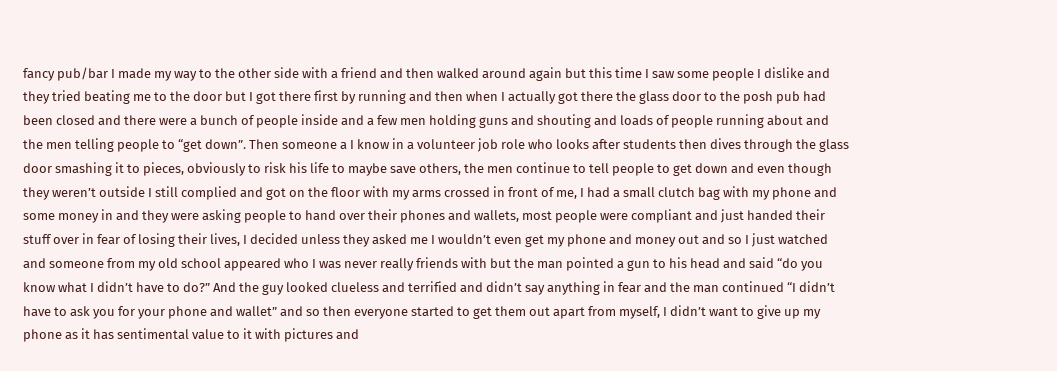fancy pub/bar I made my way to the other side with a friend and then walked around again but this time I saw some people I dislike and they tried beating me to the door but I got there first by running and then when I actually got there the glass door to the posh pub had been closed and there were a bunch of people inside and a few men holding guns and shouting and loads of people running about and the men telling people to “get down”. Then someone a I know in a volunteer job role who looks after students then dives through the glass door smashing it to pieces, obviously to risk his life to maybe save others, the men continue to tell people to get down and even though they weren’t outside I still complied and got on the floor with my arms crossed in front of me, I had a small clutch bag with my phone and some money in and they were asking people to hand over their phones and wallets, most people were compliant and just handed their stuff over in fear of losing their lives, I decided unless they asked me I wouldn’t even get my phone and money out and so I just watched and someone from my old school appeared who I was never really friends with but the man pointed a gun to his head and said “do you know what I didn’t have to do?” And the guy looked clueless and terrified and didn’t say anything in fear and the man continued “I didn’t have to ask you for your phone and wallet” and so then everyone started to get them out apart from myself, I didn’t want to give up my phone as it has sentimental value to it with pictures and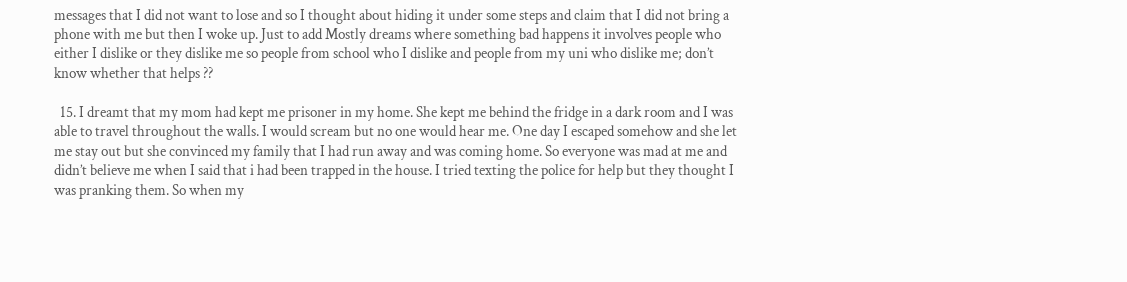messages that I did not want to lose and so I thought about hiding it under some steps and claim that I did not bring a phone with me but then I woke up. Just to add Mostly dreams where something bad happens it involves people who either I dislike or they dislike me so people from school who I dislike and people from my uni who dislike me; don’t know whether that helps ??

  15. I dreamt that my mom had kept me prisoner in my home. She kept me behind the fridge in a dark room and I was able to travel throughout the walls. I would scream but no one would hear me. One day I escaped somehow and she let me stay out but she convinced my family that I had run away and was coming home. So everyone was mad at me and didn’t believe me when I said that i had been trapped in the house. I tried texting the police for help but they thought I was pranking them. So when my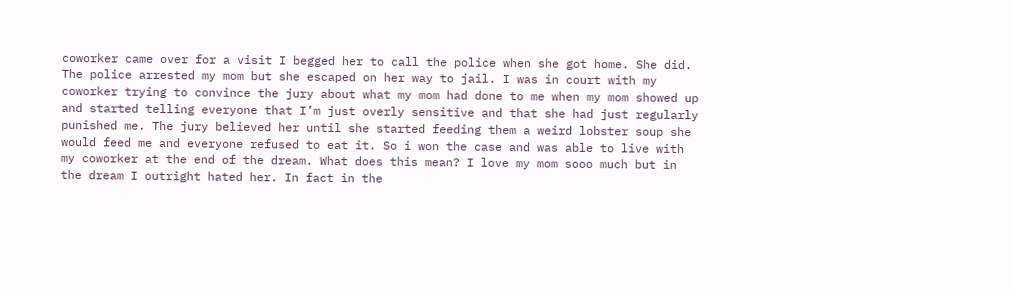coworker came over for a visit I begged her to call the police when she got home. She did. The police arrested my mom but she escaped on her way to jail. I was in court with my coworker trying to convince the jury about what my mom had done to me when my mom showed up and started telling everyone that I’m just overly sensitive and that she had just regularly punished me. The jury believed her until she started feeding them a weird lobster soup she would feed me and everyone refused to eat it. So i won the case and was able to live with my coworker at the end of the dream. What does this mean? I love my mom sooo much but in the dream I outright hated her. In fact in the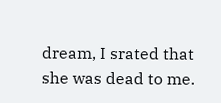dream, I srated that she was dead to me.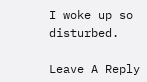I woke up so disturbed.

Leave A Reply